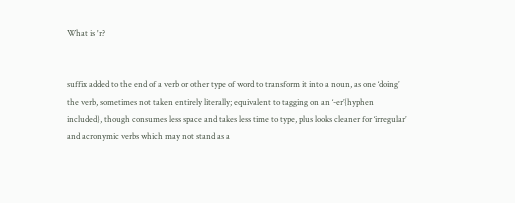What is 'r?


suffix added to the end of a verb or other type of word to transform it into a noun, as one ‘doing’ the verb, sometimes not taken entirely literally; equivalent to tagging on an ‘-er’{hyphen included}, though consumes less space and takes less time to type, plus looks cleaner for ‘irregular’ and acronymic verbs which may not stand as a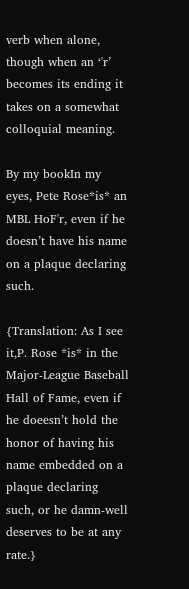verb when alone, though when an ‘'r’ becomes its ending it takes on a somewhat colloquial meaning.

By my bookIn my eyes, Pete Rose*is* an MBL HoF'r, even if he doesn’t have his name on a plaque declaring such.

{Translation: As I see it,P. Rose *is* in the Major-League Baseball Hall of Fame, even if he doeesn’t hold the honor of having his name embedded on a plaque declaring such, or he damn-well deserves to be at any rate.}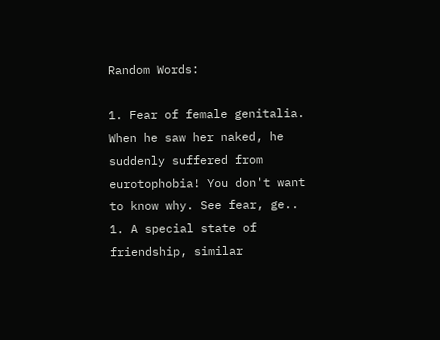Random Words:

1. Fear of female genitalia. When he saw her naked, he suddenly suffered from eurotophobia! You don't want to know why. See fear, ge..
1. A special state of friendship, similar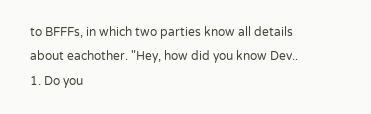to BFFFs, in which two parties know all details about eachother. "Hey, how did you know Dev..
1. Do you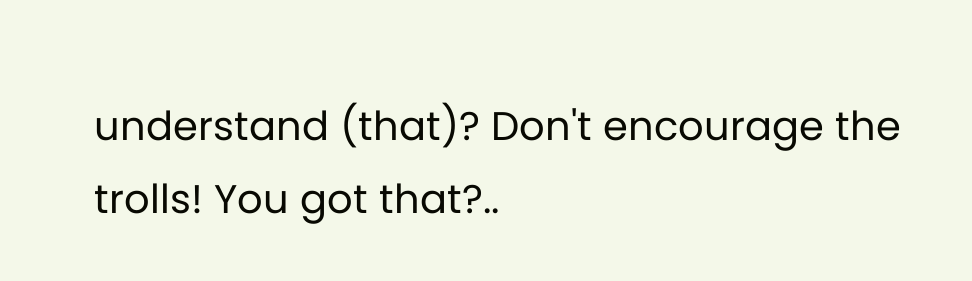understand (that)? Don't encourage the trolls! You got that?..